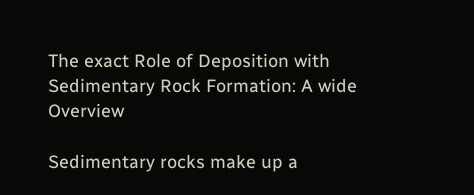The exact Role of Deposition with Sedimentary Rock Formation: A wide Overview

Sedimentary rocks make up a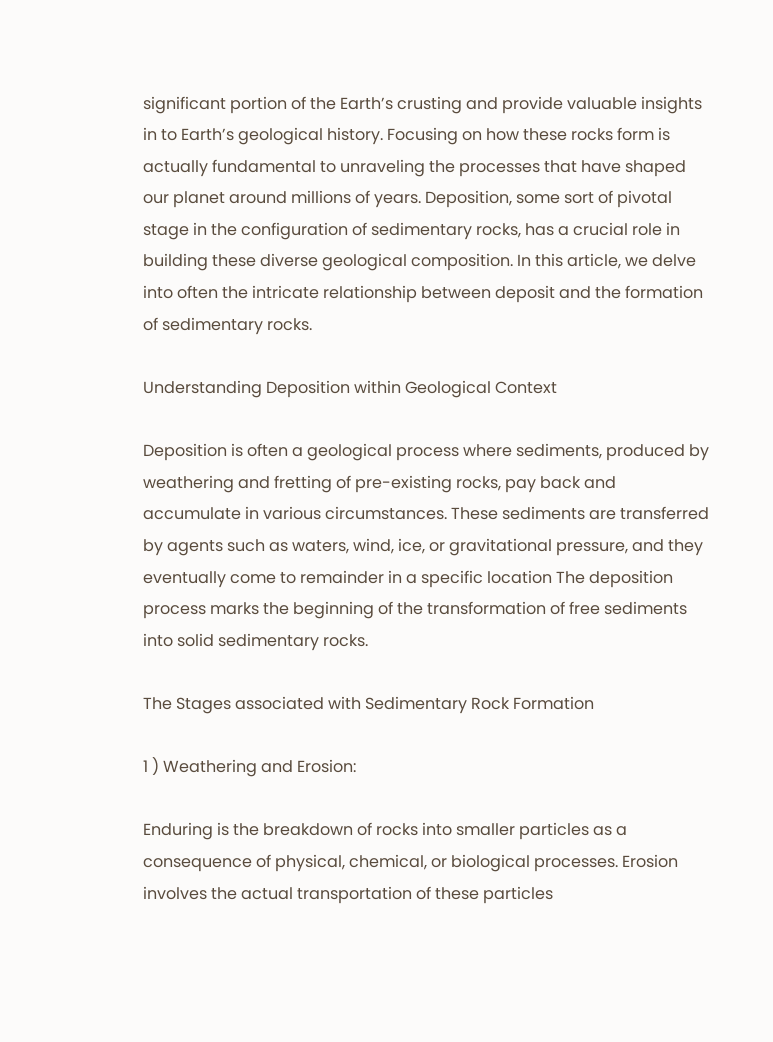significant portion of the Earth’s crusting and provide valuable insights in to Earth’s geological history. Focusing on how these rocks form is actually fundamental to unraveling the processes that have shaped our planet around millions of years. Deposition, some sort of pivotal stage in the configuration of sedimentary rocks, has a crucial role in building these diverse geological composition. In this article, we delve into often the intricate relationship between deposit and the formation of sedimentary rocks.

Understanding Deposition within Geological Context

Deposition is often a geological process where sediments, produced by weathering and fretting of pre-existing rocks, pay back and accumulate in various circumstances. These sediments are transferred by agents such as waters, wind, ice, or gravitational pressure, and they eventually come to remainder in a specific location The deposition process marks the beginning of the transformation of free sediments into solid sedimentary rocks.

The Stages associated with Sedimentary Rock Formation

1 ) Weathering and Erosion:

Enduring is the breakdown of rocks into smaller particles as a consequence of physical, chemical, or biological processes. Erosion involves the actual transportation of these particles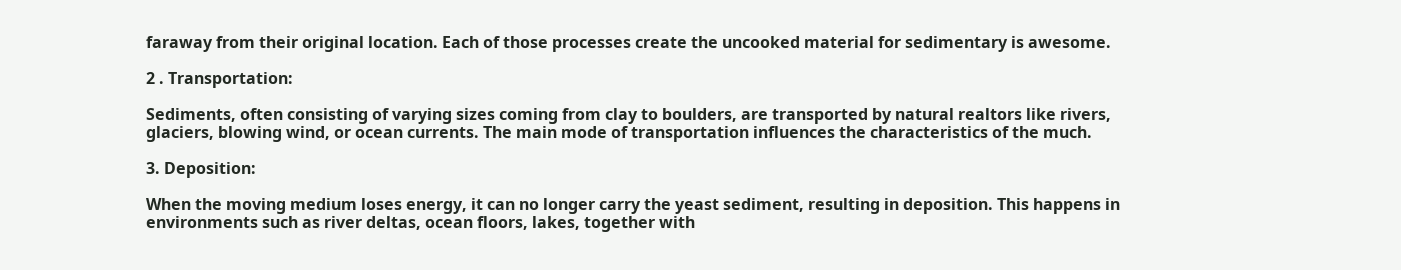faraway from their original location. Each of those processes create the uncooked material for sedimentary is awesome.

2 . Transportation:

Sediments, often consisting of varying sizes coming from clay to boulders, are transported by natural realtors like rivers, glaciers, blowing wind, or ocean currents. The main mode of transportation influences the characteristics of the much.

3. Deposition:

When the moving medium loses energy, it can no longer carry the yeast sediment, resulting in deposition. This happens in environments such as river deltas, ocean floors, lakes, together with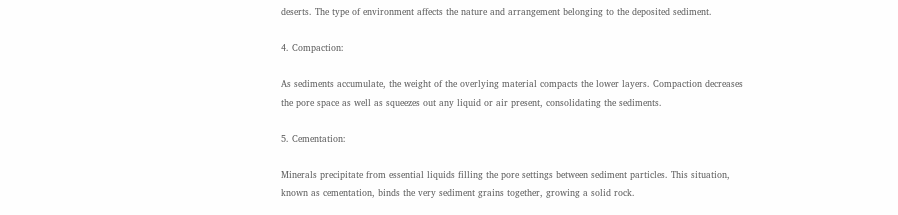deserts. The type of environment affects the nature and arrangement belonging to the deposited sediment.

4. Compaction:

As sediments accumulate, the weight of the overlying material compacts the lower layers. Compaction decreases the pore space as well as squeezes out any liquid or air present, consolidating the sediments.

5. Cementation:

Minerals precipitate from essential liquids filling the pore settings between sediment particles. This situation, known as cementation, binds the very sediment grains together, growing a solid rock.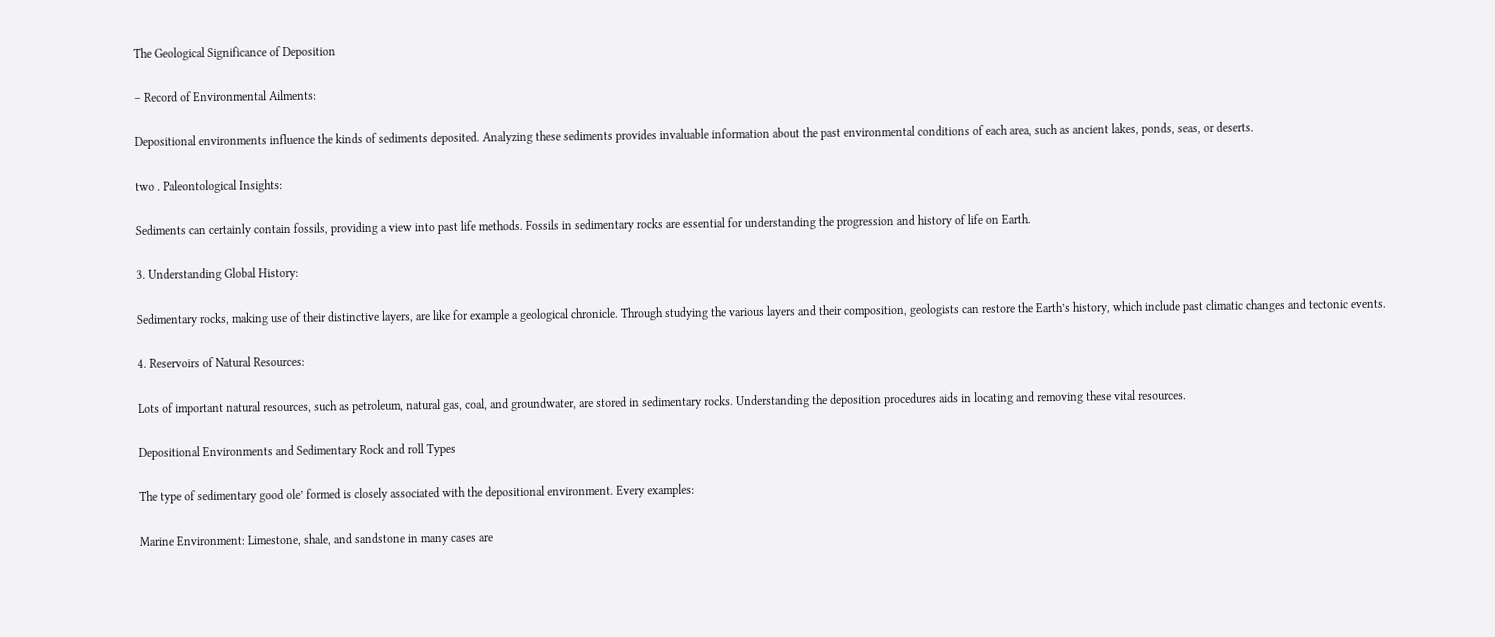The Geological Significance of Deposition

– Record of Environmental Ailments:

Depositional environments influence the kinds of sediments deposited. Analyzing these sediments provides invaluable information about the past environmental conditions of each area, such as ancient lakes, ponds, seas, or deserts.

two . Paleontological Insights:

Sediments can certainly contain fossils, providing a view into past life methods. Fossils in sedimentary rocks are essential for understanding the progression and history of life on Earth.

3. Understanding Global History:

Sedimentary rocks, making use of their distinctive layers, are like for example a geological chronicle. Through studying the various layers and their composition, geologists can restore the Earth’s history, which include past climatic changes and tectonic events.

4. Reservoirs of Natural Resources:

Lots of important natural resources, such as petroleum, natural gas, coal, and groundwater, are stored in sedimentary rocks. Understanding the deposition procedures aids in locating and removing these vital resources.

Depositional Environments and Sedimentary Rock and roll Types

The type of sedimentary good ole’ formed is closely associated with the depositional environment. Every examples:

Marine Environment: Limestone, shale, and sandstone in many cases are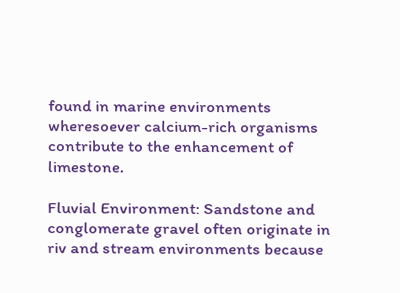found in marine environments wheresoever calcium-rich organisms contribute to the enhancement of limestone.

Fluvial Environment: Sandstone and conglomerate gravel often originate in riv and stream environments because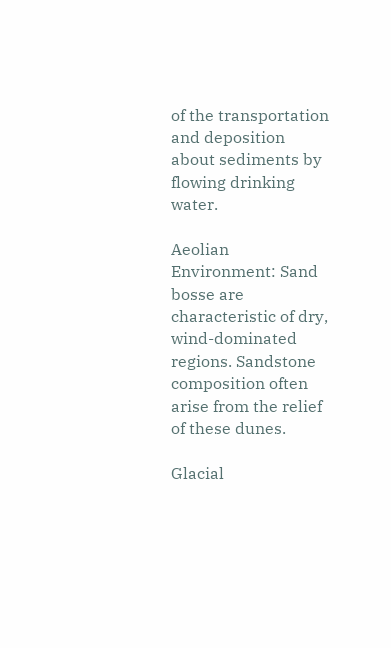of the transportation and deposition about sediments by flowing drinking water.

Aeolian Environment: Sand bosse are characteristic of dry, wind-dominated regions. Sandstone composition often arise from the relief of these dunes.

Glacial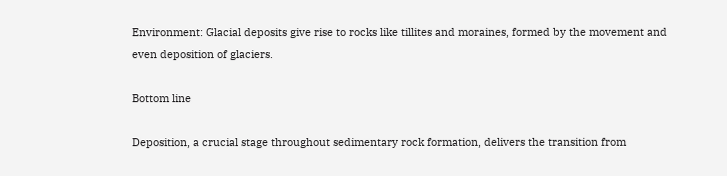Environment: Glacial deposits give rise to rocks like tillites and moraines, formed by the movement and even deposition of glaciers.

Bottom line

Deposition, a crucial stage throughout sedimentary rock formation, delivers the transition from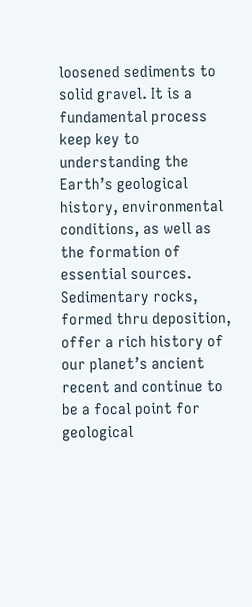loosened sediments to solid gravel. It is a fundamental process keep key to understanding the Earth’s geological history, environmental conditions, as well as the formation of essential sources. Sedimentary rocks, formed thru deposition, offer a rich history of our planet’s ancient recent and continue to be a focal point for geological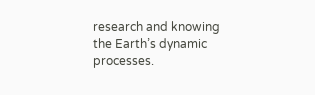research and knowing the Earth’s dynamic processes.